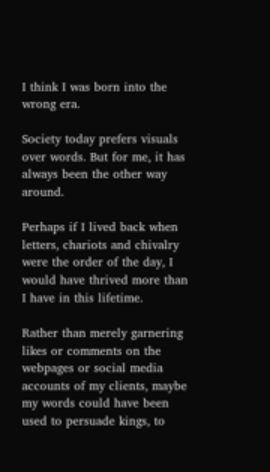I think I was born into the wrong era.

Society today prefers visuals over words. But for me, it has always been the other way around.

Perhaps if I lived back when letters, chariots and chivalry were the order of the day, I would have thrived more than I have in this lifetime.

Rather than merely garnering likes or comments on the webpages or social media accounts of my clients, maybe my words could have been used to persuade kings, to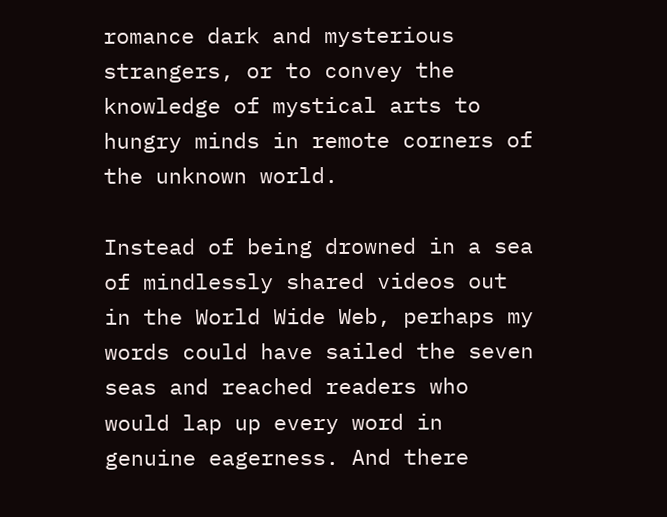romance dark and mysterious strangers, or to convey the knowledge of mystical arts to hungry minds in remote corners of the unknown world.

Instead of being drowned in a sea of mindlessly shared videos out in the World Wide Web, perhaps my words could have sailed the seven seas and reached readers who would lap up every word in genuine eagerness. And there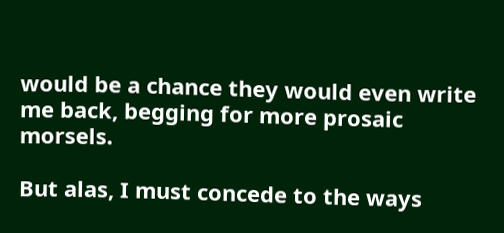would be a chance they would even write me back, begging for more prosaic morsels.

But alas, I must concede to the ways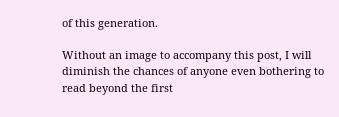of this generation.

Without an image to accompany this post, I will diminish the chances of anyone even bothering to read beyond the first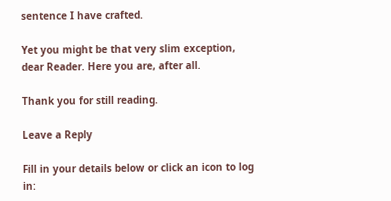sentence I have crafted.

Yet you might be that very slim exception, dear Reader. Here you are, after all.

Thank you for still reading.

Leave a Reply

Fill in your details below or click an icon to log in: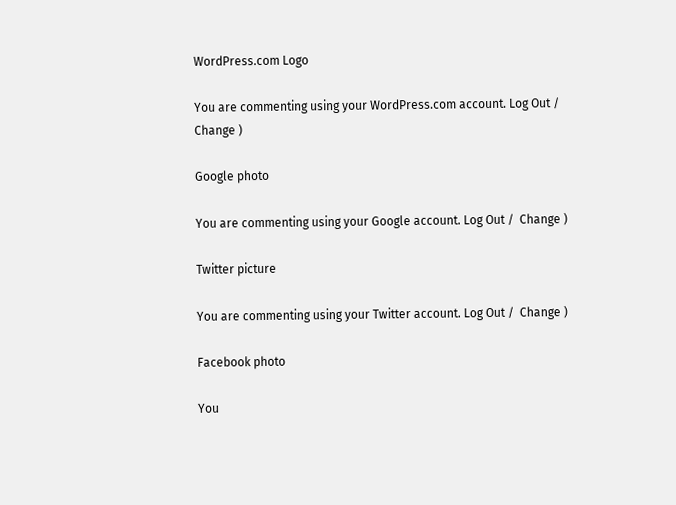WordPress.com Logo

You are commenting using your WordPress.com account. Log Out /  Change )

Google photo

You are commenting using your Google account. Log Out /  Change )

Twitter picture

You are commenting using your Twitter account. Log Out /  Change )

Facebook photo

You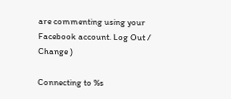are commenting using your Facebook account. Log Out /  Change )

Connecting to %s